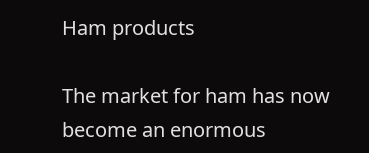Ham products

The market for ham has now become an enormous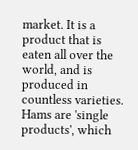market. It is a product that is eaten all over the world, and is produced in countless varieties. Hams are 'single products', which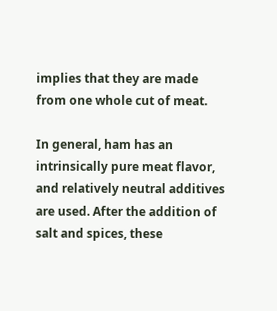implies that they are made from one whole cut of meat.

In general, ham has an intrinsically pure meat flavor, and relatively neutral additives are used. After the addition of salt and spices, these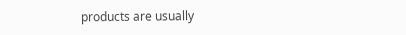products are usually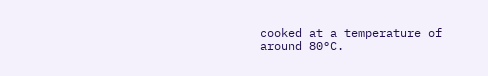cooked at a temperature of around 80°C.